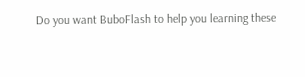Do you want BuboFlash to help you learning these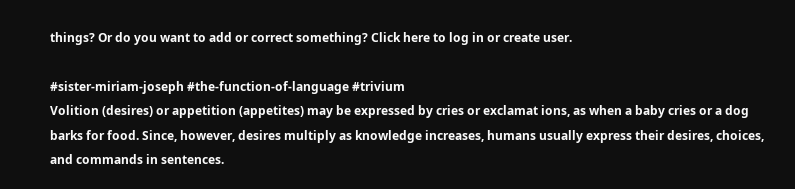things? Or do you want to add or correct something? Click here to log in or create user.

#sister-miriam-joseph #the-function-of-language #trivium
Volition (desires) or appetition (appetites) may be expressed by cries or exclamat ions, as when a baby cries or a dog barks for food. Since, however, desires multiply as knowledge increases, humans usually express their desires, choices, and commands in sentences.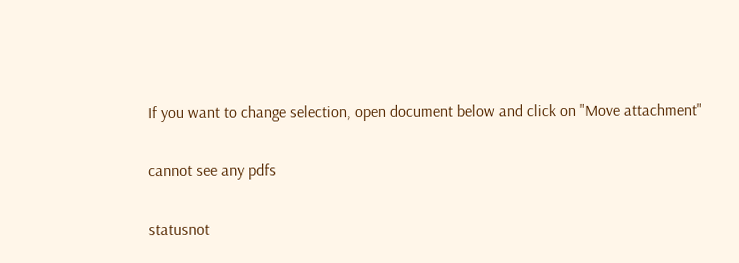If you want to change selection, open document below and click on "Move attachment"


cannot see any pdfs


statusnot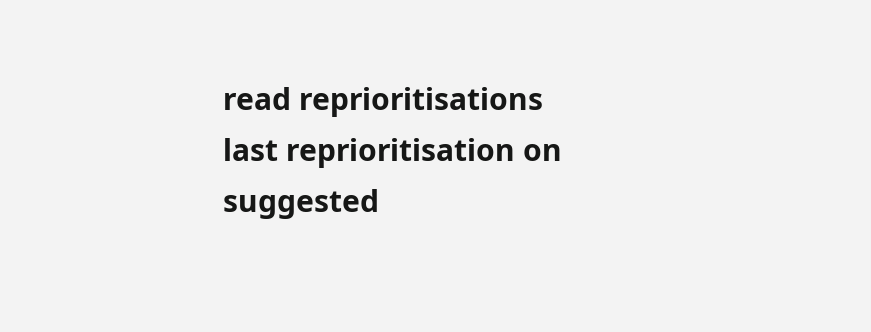read reprioritisations
last reprioritisation on suggested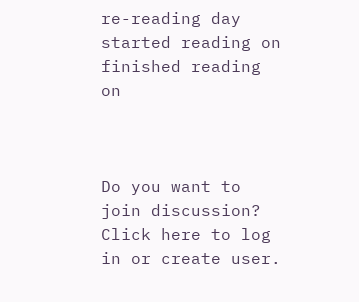re-reading day
started reading on finished reading on



Do you want to join discussion? Click here to log in or create user.